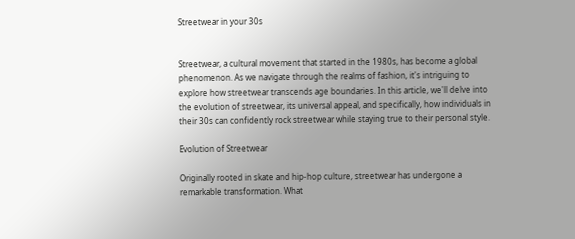Streetwear in your 30s


Streetwear, a cultural movement that started in the 1980s, has become a global phenomenon. As we navigate through the realms of fashion, it's intriguing to explore how streetwear transcends age boundaries. In this article, we'll delve into the evolution of streetwear, its universal appeal, and specifically, how individuals in their 30s can confidently rock streetwear while staying true to their personal style.

Evolution of Streetwear

Originally rooted in skate and hip-hop culture, streetwear has undergone a remarkable transformation. What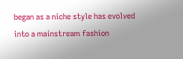began as a niche style has evolved into a mainstream fashion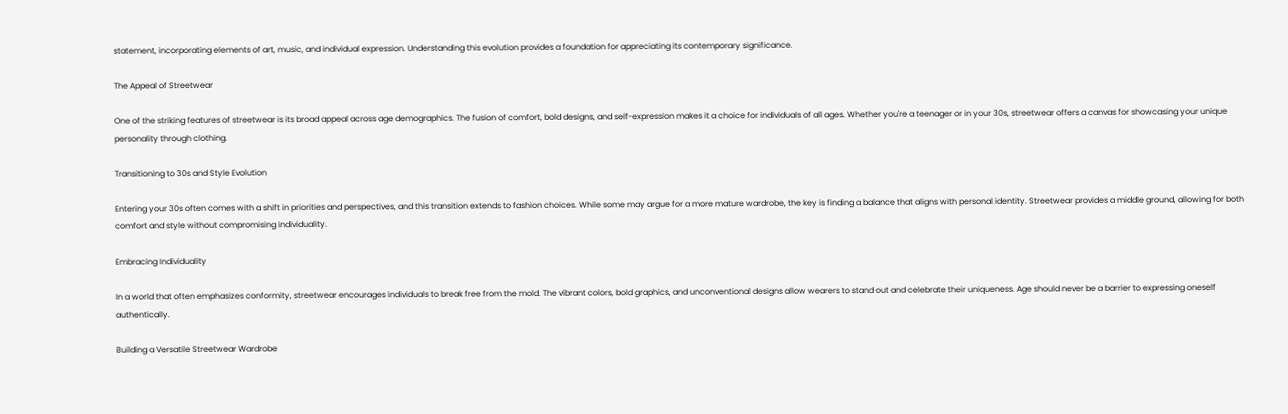statement, incorporating elements of art, music, and individual expression. Understanding this evolution provides a foundation for appreciating its contemporary significance.

The Appeal of Streetwear

One of the striking features of streetwear is its broad appeal across age demographics. The fusion of comfort, bold designs, and self-expression makes it a choice for individuals of all ages. Whether you're a teenager or in your 30s, streetwear offers a canvas for showcasing your unique personality through clothing.

Transitioning to 30s and Style Evolution

Entering your 30s often comes with a shift in priorities and perspectives, and this transition extends to fashion choices. While some may argue for a more mature wardrobe, the key is finding a balance that aligns with personal identity. Streetwear provides a middle ground, allowing for both comfort and style without compromising individuality.

Embracing Individuality

In a world that often emphasizes conformity, streetwear encourages individuals to break free from the mold. The vibrant colors, bold graphics, and unconventional designs allow wearers to stand out and celebrate their uniqueness. Age should never be a barrier to expressing oneself authentically.

Building a Versatile Streetwear Wardrobe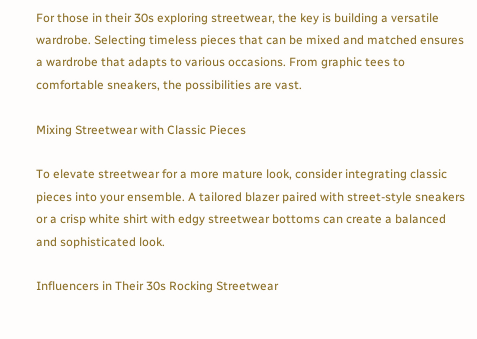For those in their 30s exploring streetwear, the key is building a versatile wardrobe. Selecting timeless pieces that can be mixed and matched ensures a wardrobe that adapts to various occasions. From graphic tees to comfortable sneakers, the possibilities are vast.

Mixing Streetwear with Classic Pieces

To elevate streetwear for a more mature look, consider integrating classic pieces into your ensemble. A tailored blazer paired with street-style sneakers or a crisp white shirt with edgy streetwear bottoms can create a balanced and sophisticated look.

Influencers in Their 30s Rocking Streetwear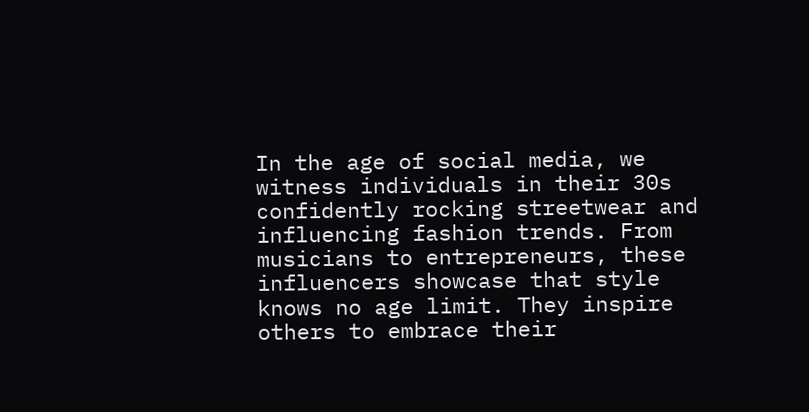In the age of social media, we witness individuals in their 30s confidently rocking streetwear and influencing fashion trends. From musicians to entrepreneurs, these influencers showcase that style knows no age limit. They inspire others to embrace their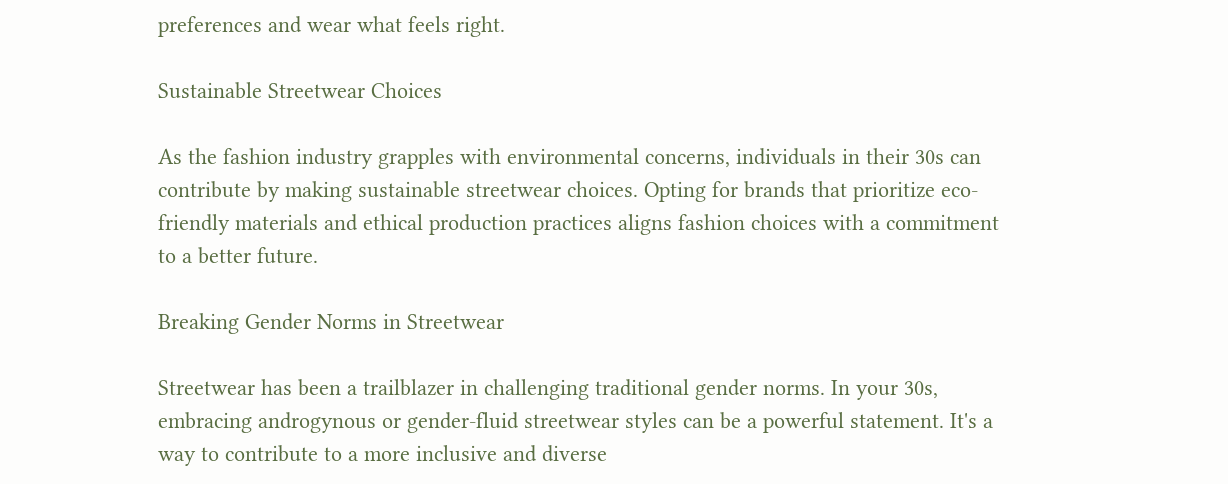preferences and wear what feels right.

Sustainable Streetwear Choices

As the fashion industry grapples with environmental concerns, individuals in their 30s can contribute by making sustainable streetwear choices. Opting for brands that prioritize eco-friendly materials and ethical production practices aligns fashion choices with a commitment to a better future.

Breaking Gender Norms in Streetwear

Streetwear has been a trailblazer in challenging traditional gender norms. In your 30s, embracing androgynous or gender-fluid streetwear styles can be a powerful statement. It's a way to contribute to a more inclusive and diverse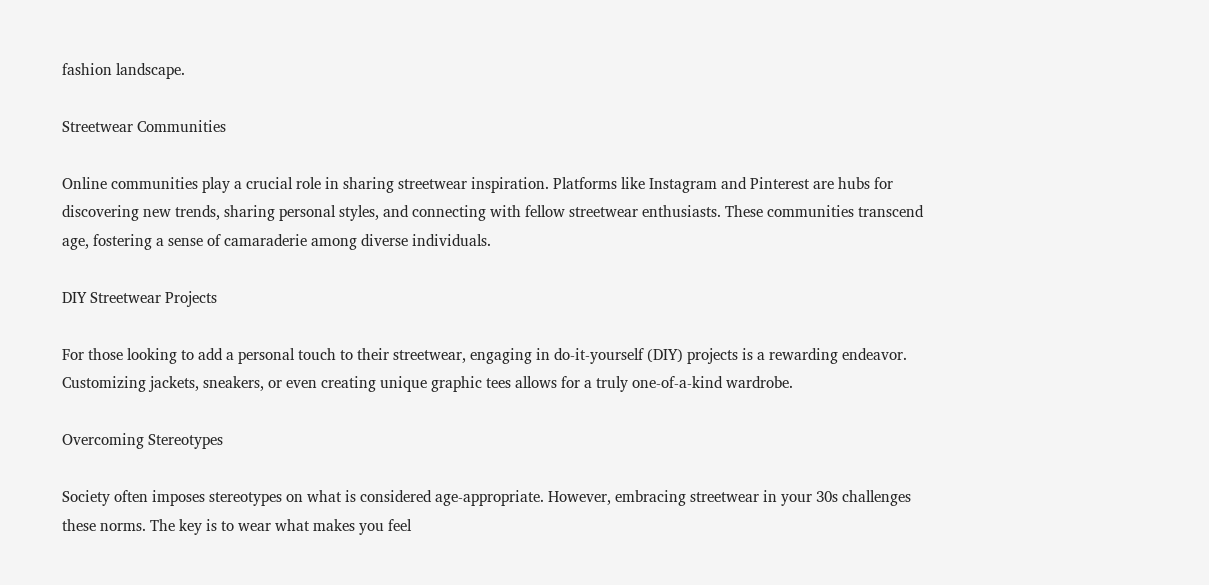fashion landscape.

Streetwear Communities

Online communities play a crucial role in sharing streetwear inspiration. Platforms like Instagram and Pinterest are hubs for discovering new trends, sharing personal styles, and connecting with fellow streetwear enthusiasts. These communities transcend age, fostering a sense of camaraderie among diverse individuals.

DIY Streetwear Projects

For those looking to add a personal touch to their streetwear, engaging in do-it-yourself (DIY) projects is a rewarding endeavor. Customizing jackets, sneakers, or even creating unique graphic tees allows for a truly one-of-a-kind wardrobe.

Overcoming Stereotypes

Society often imposes stereotypes on what is considered age-appropriate. However, embracing streetwear in your 30s challenges these norms. The key is to wear what makes you feel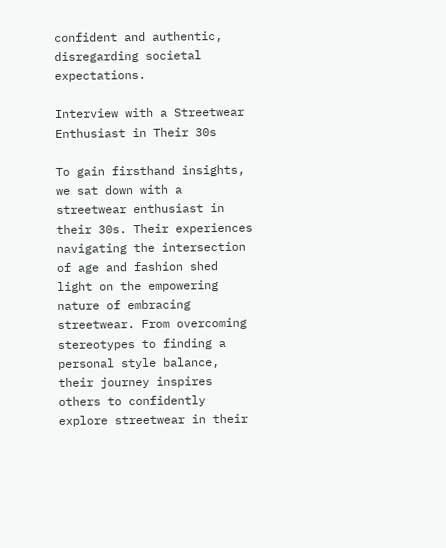confident and authentic, disregarding societal expectations.

Interview with a Streetwear Enthusiast in Their 30s

To gain firsthand insights, we sat down with a streetwear enthusiast in their 30s. Their experiences navigating the intersection of age and fashion shed light on the empowering nature of embracing streetwear. From overcoming stereotypes to finding a personal style balance, their journey inspires others to confidently explore streetwear in their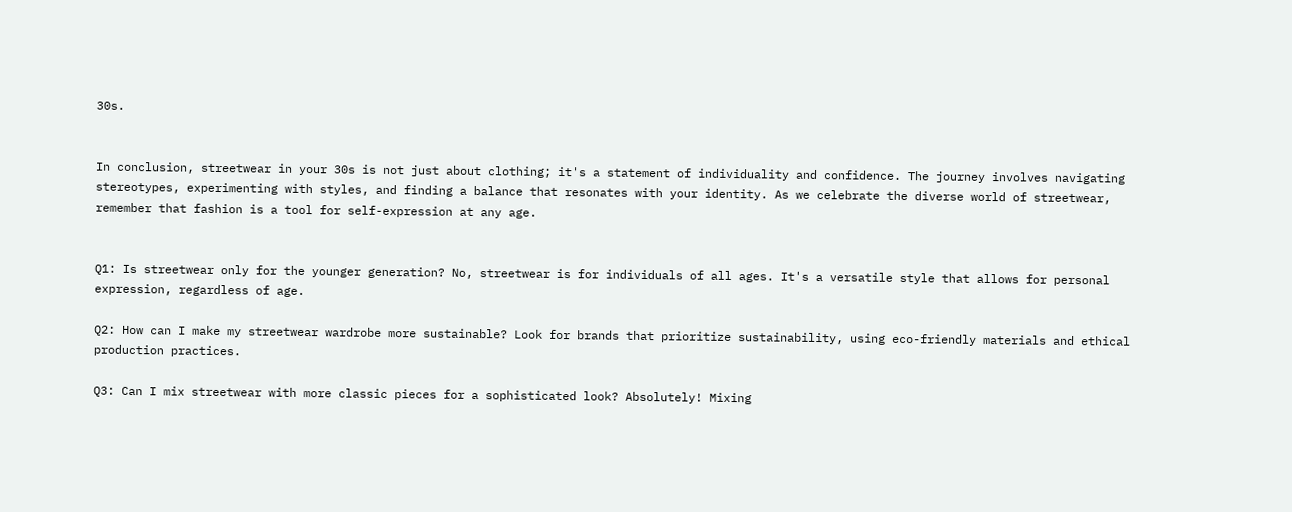30s.


In conclusion, streetwear in your 30s is not just about clothing; it's a statement of individuality and confidence. The journey involves navigating stereotypes, experimenting with styles, and finding a balance that resonates with your identity. As we celebrate the diverse world of streetwear, remember that fashion is a tool for self-expression at any age.


Q1: Is streetwear only for the younger generation? No, streetwear is for individuals of all ages. It's a versatile style that allows for personal expression, regardless of age.

Q2: How can I make my streetwear wardrobe more sustainable? Look for brands that prioritize sustainability, using eco-friendly materials and ethical production practices.

Q3: Can I mix streetwear with more classic pieces for a sophisticated look? Absolutely! Mixing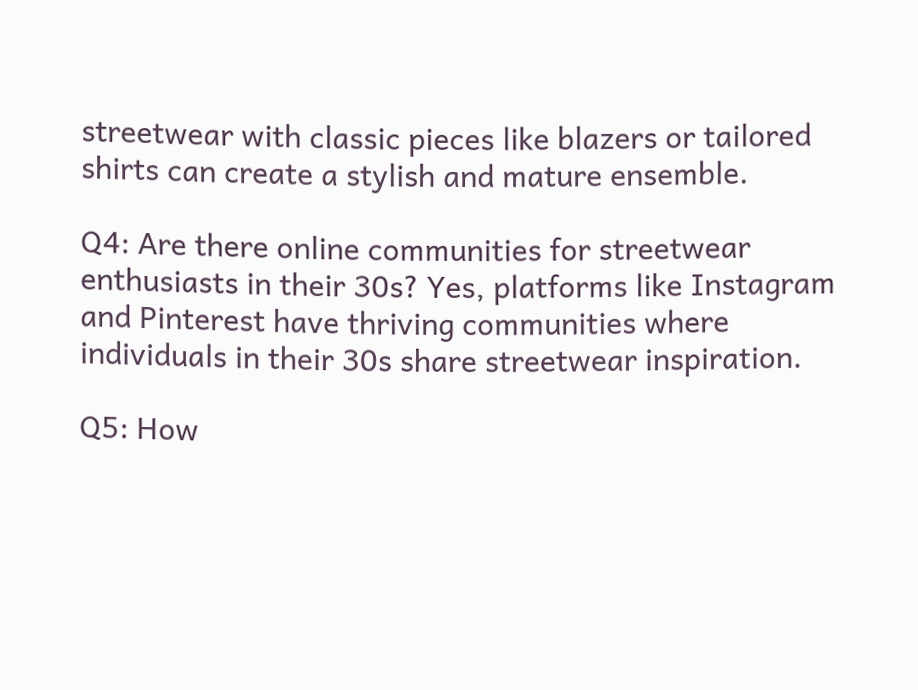streetwear with classic pieces like blazers or tailored shirts can create a stylish and mature ensemble.

Q4: Are there online communities for streetwear enthusiasts in their 30s? Yes, platforms like Instagram and Pinterest have thriving communities where individuals in their 30s share streetwear inspiration.

Q5: How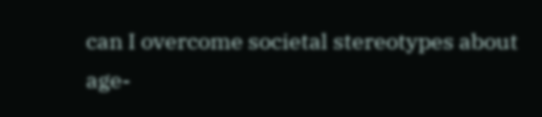can I overcome societal stereotypes about age-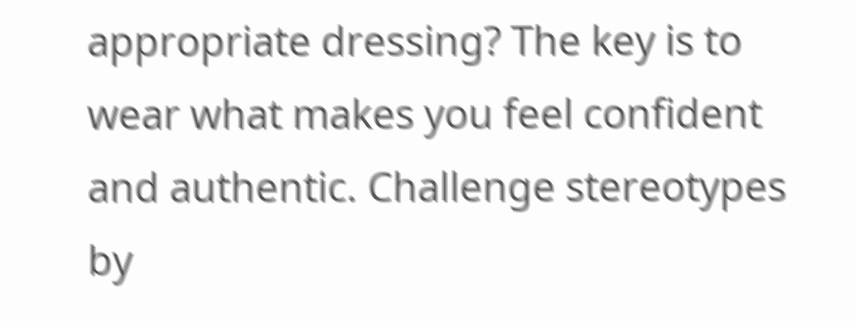appropriate dressing? The key is to wear what makes you feel confident and authentic. Challenge stereotypes by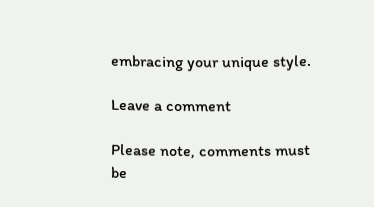embracing your unique style.

Leave a comment

Please note, comments must be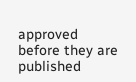approved before they are published